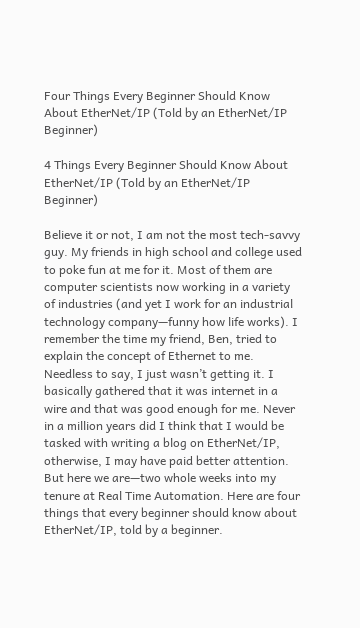Four Things Every Beginner Should Know About EtherNet/IP (Told by an EtherNet/IP Beginner)

4 Things Every Beginner Should Know About EtherNet/IP (Told by an EtherNet/IP Beginner)

Believe it or not, I am not the most tech-savvy guy. My friends in high school and college used to poke fun at me for it. Most of them are computer scientists now working in a variety of industries (and yet I work for an industrial technology company—funny how life works). I remember the time my friend, Ben, tried to explain the concept of Ethernet to me. Needless to say, I just wasn’t getting it. I basically gathered that it was internet in a wire and that was good enough for me. Never in a million years did I think that I would be tasked with writing a blog on EtherNet/IP, otherwise, I may have paid better attention. But here we are—two whole weeks into my tenure at Real Time Automation. Here are four things that every beginner should know about EtherNet/IP, told by a beginner.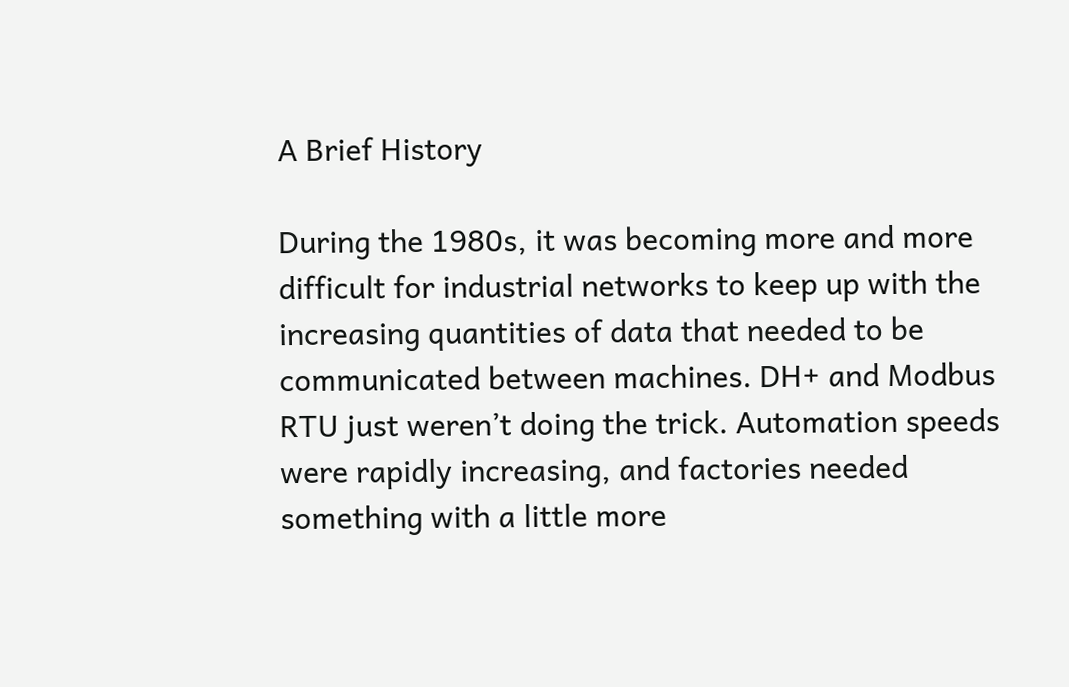A Brief History

During the 1980s, it was becoming more and more difficult for industrial networks to keep up with the increasing quantities of data that needed to be communicated between machines. DH+ and Modbus RTU just weren’t doing the trick. Automation speeds were rapidly increasing, and factories needed something with a little more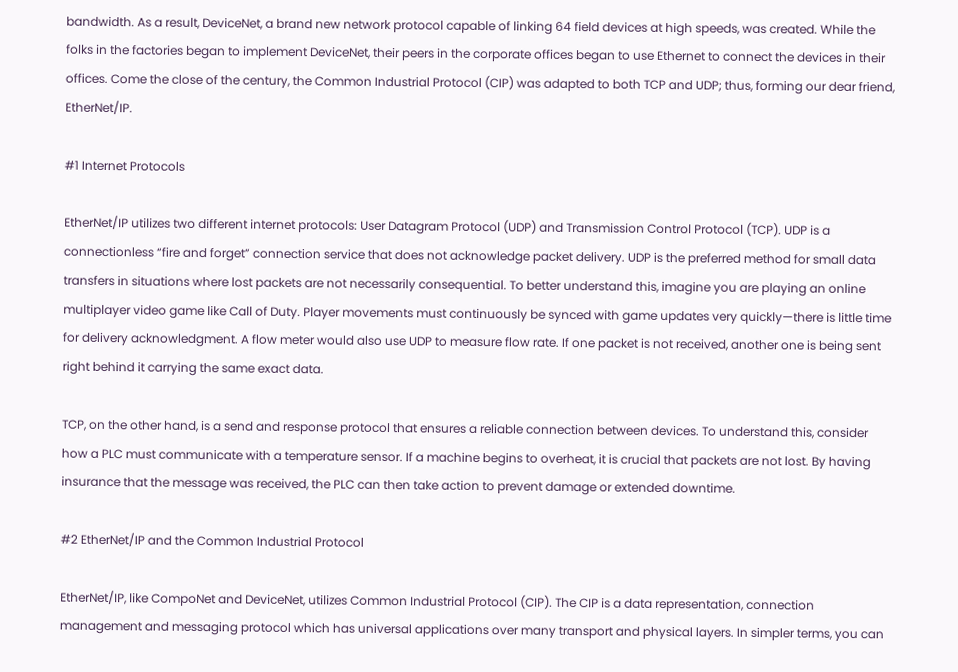bandwidth. As a result, DeviceNet, a brand new network protocol capable of linking 64 field devices at high speeds, was created. While the folks in the factories began to implement DeviceNet, their peers in the corporate offices began to use Ethernet to connect the devices in their offices. Come the close of the century, the Common Industrial Protocol (CIP) was adapted to both TCP and UDP; thus, forming our dear friend, EtherNet/IP.

#1 Internet Protocols

EtherNet/IP utilizes two different internet protocols: User Datagram Protocol (UDP) and Transmission Control Protocol (TCP). UDP is a connectionless “fire and forget” connection service that does not acknowledge packet delivery. UDP is the preferred method for small data transfers in situations where lost packets are not necessarily consequential. To better understand this, imagine you are playing an online multiplayer video game like Call of Duty. Player movements must continuously be synced with game updates very quickly—there is little time for delivery acknowledgment. A flow meter would also use UDP to measure flow rate. If one packet is not received, another one is being sent right behind it carrying the same exact data.

TCP, on the other hand, is a send and response protocol that ensures a reliable connection between devices. To understand this, consider how a PLC must communicate with a temperature sensor. If a machine begins to overheat, it is crucial that packets are not lost. By having insurance that the message was received, the PLC can then take action to prevent damage or extended downtime.

#2 EtherNet/IP and the Common Industrial Protocol

EtherNet/IP, like CompoNet and DeviceNet, utilizes Common Industrial Protocol (CIP). The CIP is a data representation, connection management and messaging protocol which has universal applications over many transport and physical layers. In simpler terms, you can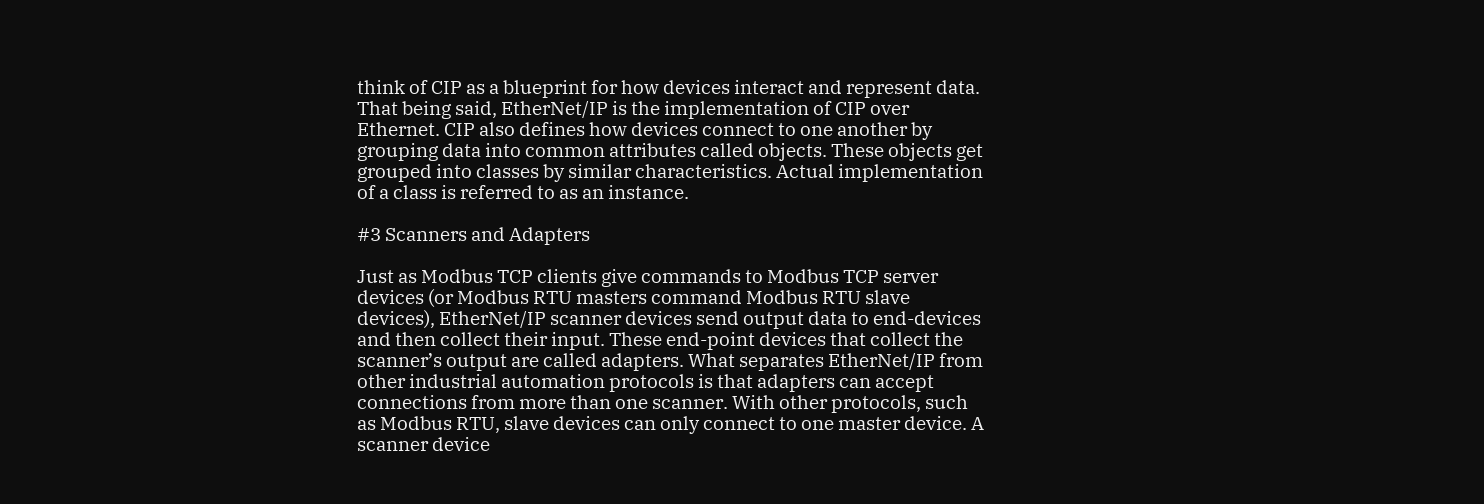think of CIP as a blueprint for how devices interact and represent data. That being said, EtherNet/IP is the implementation of CIP over Ethernet. CIP also defines how devices connect to one another by grouping data into common attributes called objects. These objects get grouped into classes by similar characteristics. Actual implementation of a class is referred to as an instance.

#3 Scanners and Adapters

Just as Modbus TCP clients give commands to Modbus TCP server devices (or Modbus RTU masters command Modbus RTU slave devices), EtherNet/IP scanner devices send output data to end-devices and then collect their input. These end-point devices that collect the scanner’s output are called adapters. What separates EtherNet/IP from other industrial automation protocols is that adapters can accept connections from more than one scanner. With other protocols, such as Modbus RTU, slave devices can only connect to one master device. A scanner device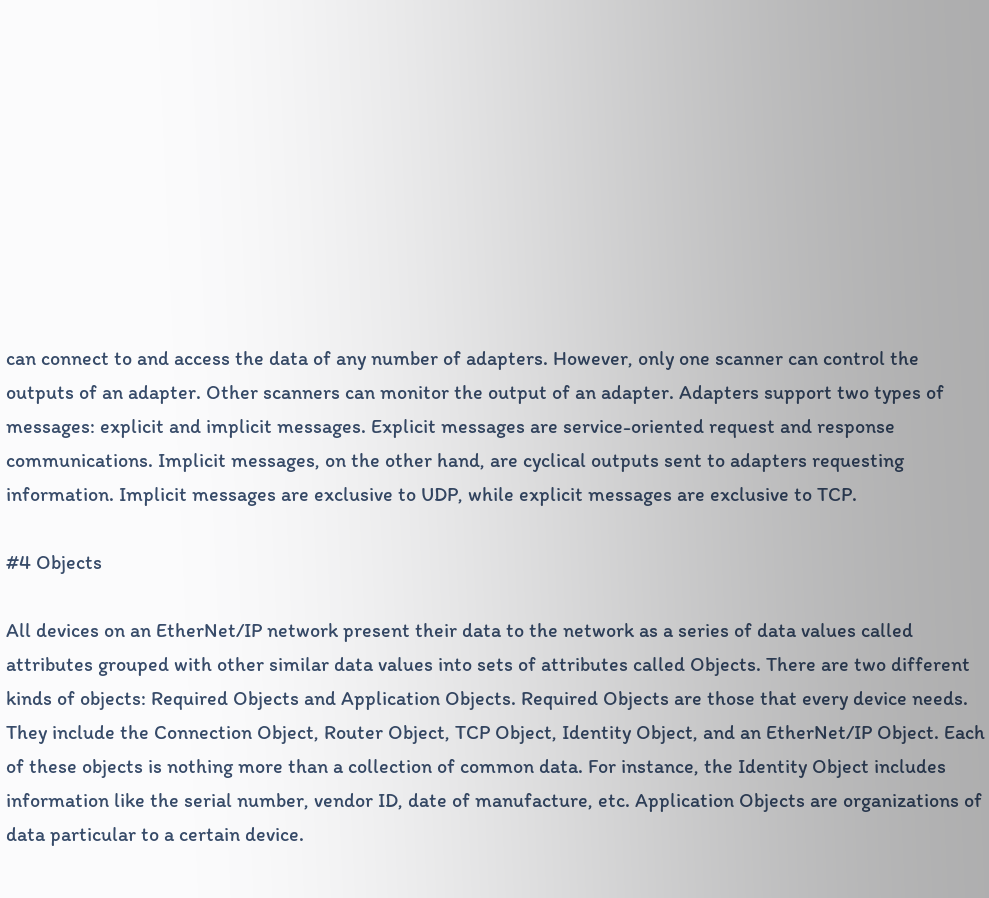can connect to and access the data of any number of adapters. However, only one scanner can control the outputs of an adapter. Other scanners can monitor the output of an adapter. Adapters support two types of messages: explicit and implicit messages. Explicit messages are service-oriented request and response communications. Implicit messages, on the other hand, are cyclical outputs sent to adapters requesting information. Implicit messages are exclusive to UDP, while explicit messages are exclusive to TCP.

#4 Objects

All devices on an EtherNet/IP network present their data to the network as a series of data values called attributes grouped with other similar data values into sets of attributes called Objects. There are two different kinds of objects: Required Objects and Application Objects. Required Objects are those that every device needs. They include the Connection Object, Router Object, TCP Object, Identity Object, and an EtherNet/IP Object. Each of these objects is nothing more than a collection of common data. For instance, the Identity Object includes information like the serial number, vendor ID, date of manufacture, etc. Application Objects are organizations of data particular to a certain device.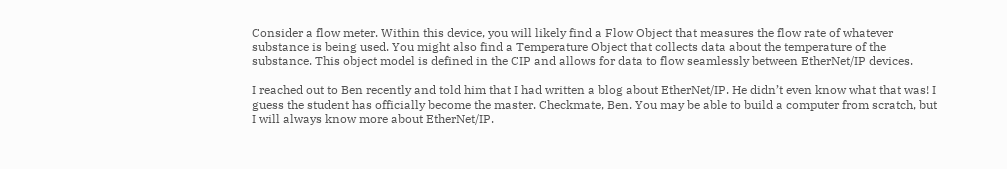Consider a flow meter. Within this device, you will likely find a Flow Object that measures the flow rate of whatever substance is being used. You might also find a Temperature Object that collects data about the temperature of the substance. This object model is defined in the CIP and allows for data to flow seamlessly between EtherNet/IP devices.

I reached out to Ben recently and told him that I had written a blog about EtherNet/IP. He didn’t even know what that was! I guess the student has officially become the master. Checkmate, Ben. You may be able to build a computer from scratch, but I will always know more about EtherNet/IP.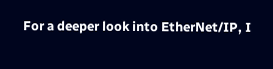For a deeper look into EtherNet/IP, I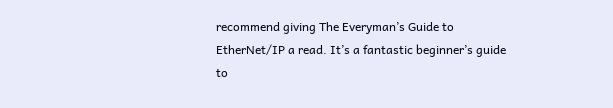recommend giving The Everyman’s Guide to EtherNet/IP a read. It’s a fantastic beginner’s guide to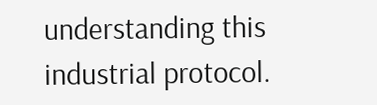understanding this industrial protocol.